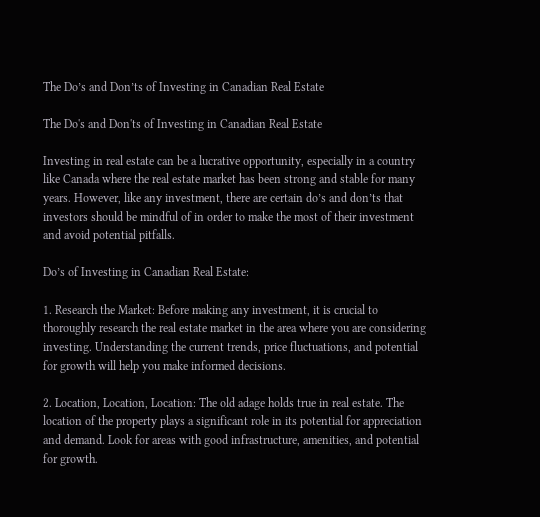The Do’s and Don’ts of Investing in Canadian Real Estate

The Do's and Don'ts of Investing in Canadian Real Estate

Investing in real estate can be a lucrative opportunity, especially in a country like Canada where the real estate market has been strong and stable for many years. However, like any investment, there are certain do’s and don’ts that investors should be mindful of in order to make the most of their investment and avoid potential pitfalls.

Do’s of Investing in Canadian Real Estate:

1. Research the Market: Before making any investment, it is crucial to thoroughly research the real estate market in the area where you are considering investing. Understanding the current trends, price fluctuations, and potential for growth will help you make informed decisions.

2. Location, Location, Location: The old adage holds true in real estate. The location of the property plays a significant role in its potential for appreciation and demand. Look for areas with good infrastructure, amenities, and potential for growth.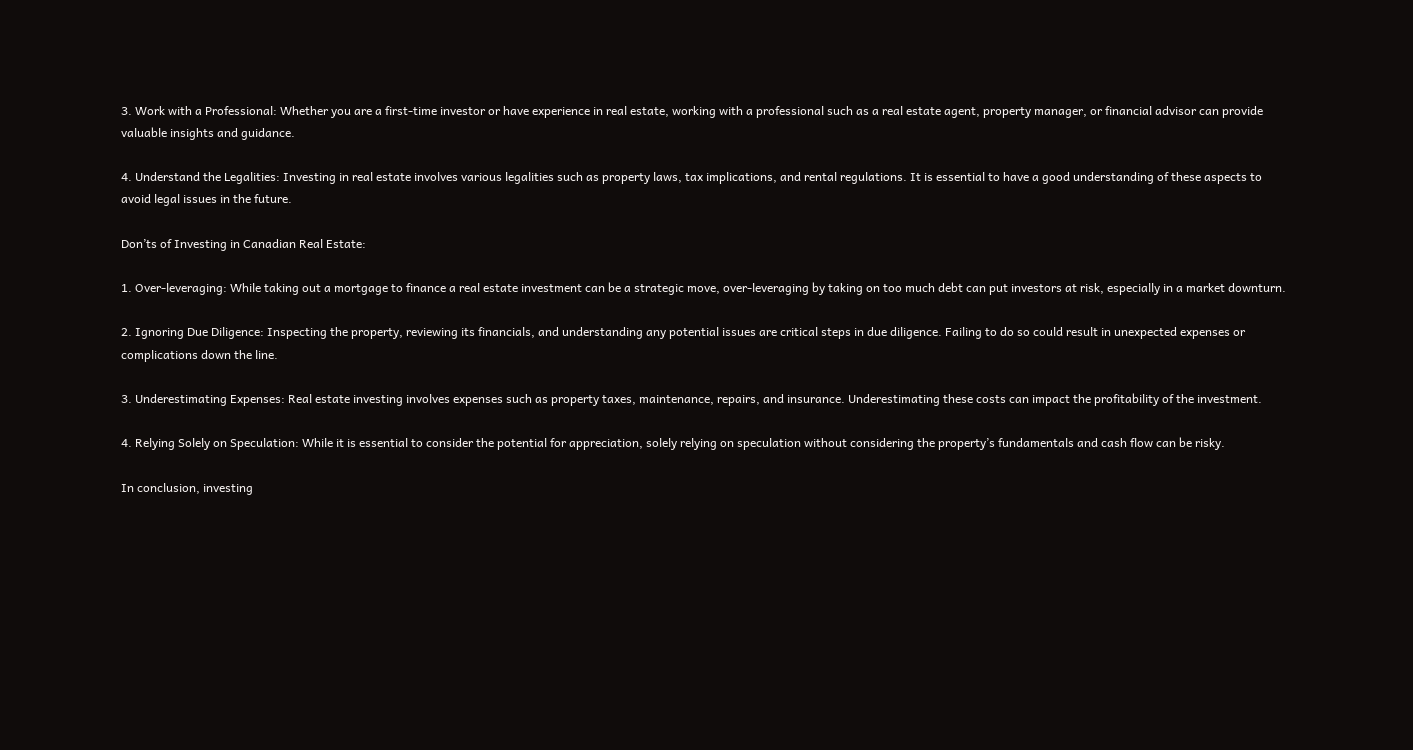3. Work with a Professional: Whether you are a first-time investor or have experience in real estate, working with a professional such as a real estate agent, property manager, or financial advisor can provide valuable insights and guidance.

4. Understand the Legalities: Investing in real estate involves various legalities such as property laws, tax implications, and rental regulations. It is essential to have a good understanding of these aspects to avoid legal issues in the future.

Don’ts of Investing in Canadian Real Estate:

1. Over-leveraging: While taking out a mortgage to finance a real estate investment can be a strategic move, over-leveraging by taking on too much debt can put investors at risk, especially in a market downturn.

2. Ignoring Due Diligence: Inspecting the property, reviewing its financials, and understanding any potential issues are critical steps in due diligence. Failing to do so could result in unexpected expenses or complications down the line.

3. Underestimating Expenses: Real estate investing involves expenses such as property taxes, maintenance, repairs, and insurance. Underestimating these costs can impact the profitability of the investment.

4. Relying Solely on Speculation: While it is essential to consider the potential for appreciation, solely relying on speculation without considering the property’s fundamentals and cash flow can be risky.

In conclusion, investing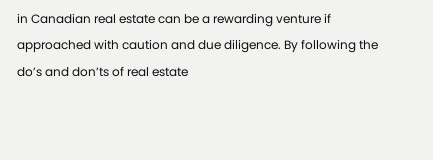in Canadian real estate can be a rewarding venture if approached with caution and due diligence. By following the do’s and don’ts of real estate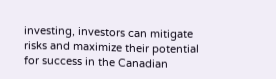investing, investors can mitigate risks and maximize their potential for success in the Canadian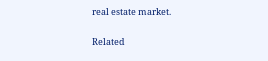real estate market.

Related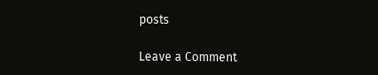posts

Leave a Comment